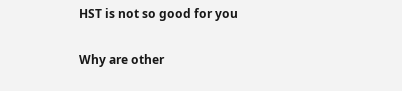HST is not so good for you

Why are other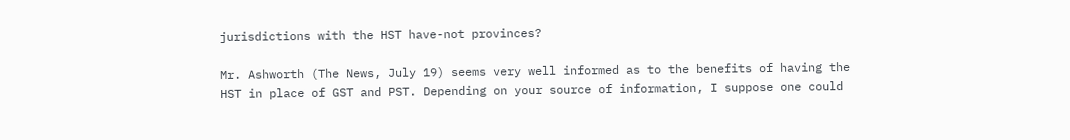jurisdictions with the HST have-not provinces?

Mr. Ashworth (The News, July 19) seems very well informed as to the benefits of having the HST in place of GST and PST. Depending on your source of information, I suppose one could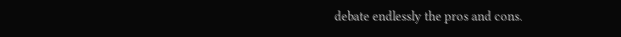debate endlessly the pros and cons.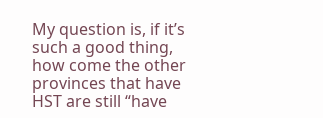My question is, if it’s such a good thing, how come the other provinces that have HST are still “have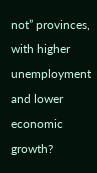not” provinces, with higher unemployment and lower economic growth?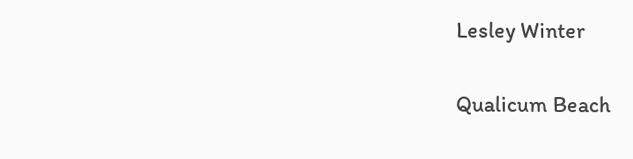Lesley Winter

Qualicum Beach